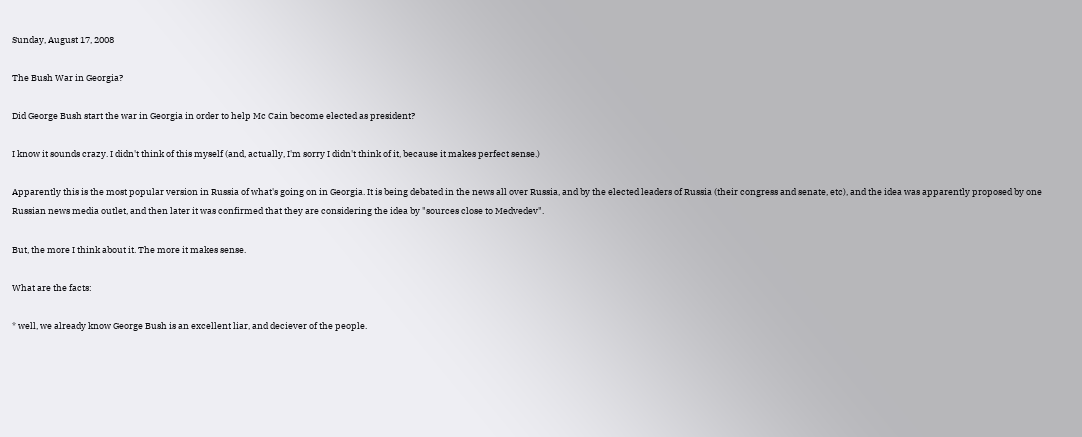Sunday, August 17, 2008

The Bush War in Georgia?

Did George Bush start the war in Georgia in order to help Mc Cain become elected as president?

I know it sounds crazy. I didn't think of this myself (and, actually, I'm sorry I didn't think of it, because it makes perfect sense.)

Apparently this is the most popular version in Russia of what's going on in Georgia. It is being debated in the news all over Russia, and by the elected leaders of Russia (their congress and senate, etc), and the idea was apparently proposed by one Russian news media outlet, and then later it was confirmed that they are considering the idea by "sources close to Medvedev".

But, the more I think about it. The more it makes sense.

What are the facts:

* well, we already know George Bush is an excellent liar, and deciever of the people.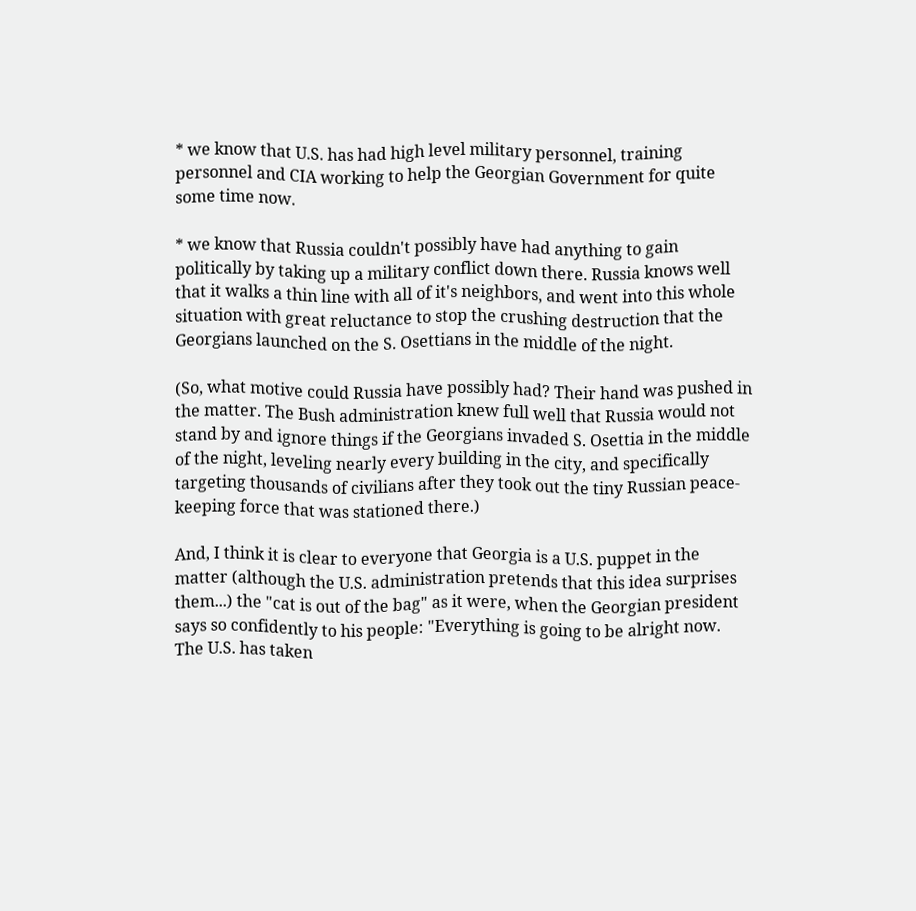* we know that U.S. has had high level military personnel, training personnel and CIA working to help the Georgian Government for quite some time now.

* we know that Russia couldn't possibly have had anything to gain politically by taking up a military conflict down there. Russia knows well that it walks a thin line with all of it's neighbors, and went into this whole situation with great reluctance to stop the crushing destruction that the Georgians launched on the S. Osettians in the middle of the night.

(So, what motive could Russia have possibly had? Their hand was pushed in the matter. The Bush administration knew full well that Russia would not stand by and ignore things if the Georgians invaded S. Osettia in the middle of the night, leveling nearly every building in the city, and specifically targeting thousands of civilians after they took out the tiny Russian peace-keeping force that was stationed there.)

And, I think it is clear to everyone that Georgia is a U.S. puppet in the matter (although the U.S. administration pretends that this idea surprises them...) the "cat is out of the bag" as it were, when the Georgian president says so confidently to his people: "Everything is going to be alright now. The U.S. has taken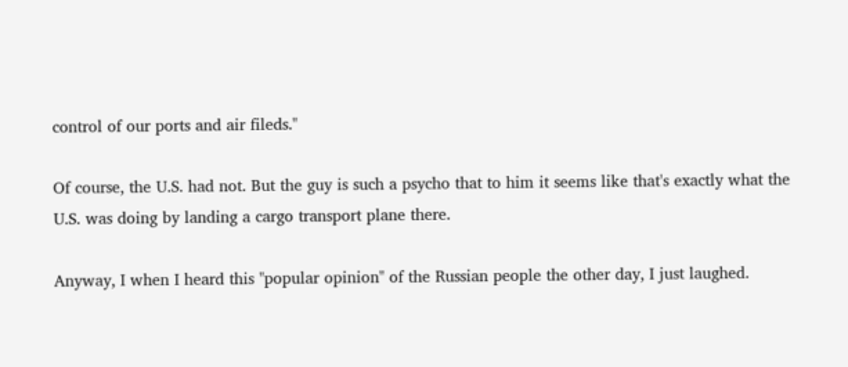control of our ports and air fileds."

Of course, the U.S. had not. But the guy is such a psycho that to him it seems like that's exactly what the U.S. was doing by landing a cargo transport plane there.

Anyway, I when I heard this "popular opinion" of the Russian people the other day, I just laughed.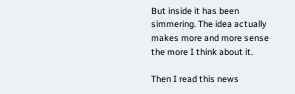But inside it has been simmering. The idea actually makes more and more sense the more I think about it.

Then I read this news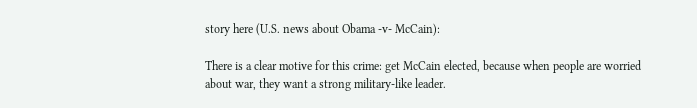story here (U.S. news about Obama -v- McCain):

There is a clear motive for this crime: get McCain elected, because when people are worried about war, they want a strong military-like leader.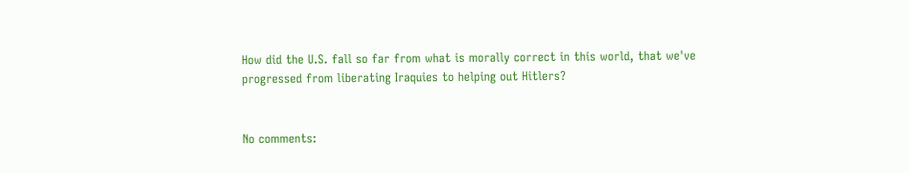How did the U.S. fall so far from what is morally correct in this world, that we've progressed from liberating Iraquies to helping out Hitlers?


No comments: